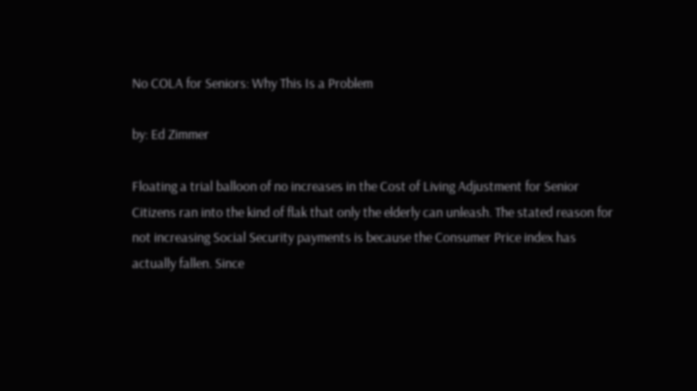No COLA for Seniors: Why This Is a Problem

by: Ed Zimmer

Floating a trial balloon of no increases in the Cost of Living Adjustment for Senior Citizens ran into the kind of flak that only the elderly can unleash. The stated reason for not increasing Social Security payments is because the Consumer Price index has actually fallen. Since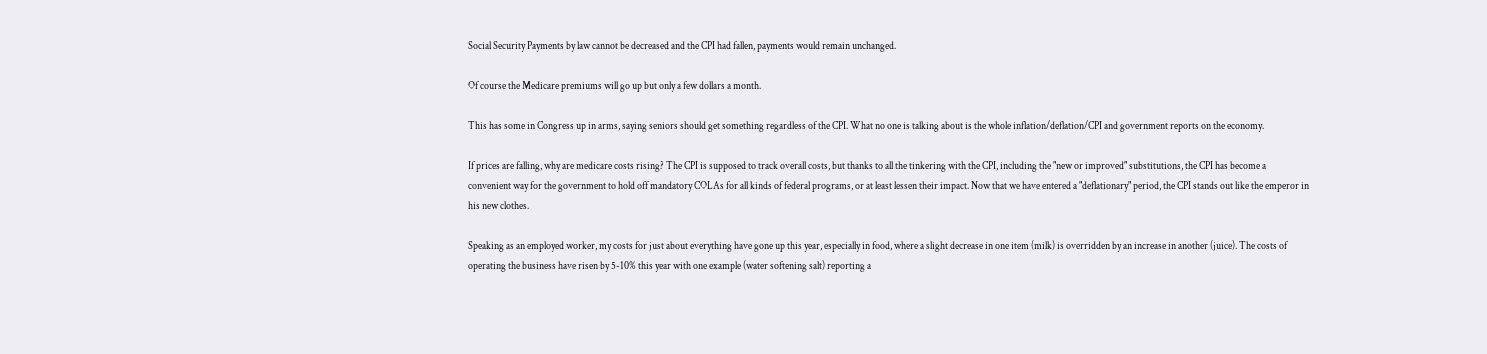Social Security Payments by law cannot be decreased and the CPI had fallen, payments would remain unchanged.

Of course the Medicare premiums will go up but only a few dollars a month.

This has some in Congress up in arms, saying seniors should get something regardless of the CPI. What no one is talking about is the whole inflation/deflation/CPI and government reports on the economy.

If prices are falling, why are medicare costs rising? The CPI is supposed to track overall costs, but thanks to all the tinkering with the CPI, including the "new or improved" substitutions, the CPI has become a convenient way for the government to hold off mandatory COLAs for all kinds of federal programs, or at least lessen their impact. Now that we have entered a "deflationary" period, the CPI stands out like the emperor in his new clothes.

Speaking as an employed worker, my costs for just about everything have gone up this year, especially in food, where a slight decrease in one item (milk) is overridden by an increase in another (juice). The costs of operating the business have risen by 5-10% this year with one example (water softening salt) reporting a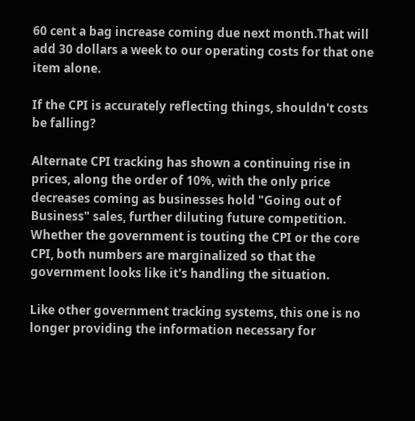60 cent a bag increase coming due next month.That will add 30 dollars a week to our operating costs for that one item alone.

If the CPI is accurately reflecting things, shouldn't costs be falling?

Alternate CPI tracking has shown a continuing rise in prices, along the order of 10%, with the only price decreases coming as businesses hold "Going out of Business" sales, further diluting future competition. Whether the government is touting the CPI or the core CPI, both numbers are marginalized so that the government looks like it's handling the situation.

Like other government tracking systems, this one is no longer providing the information necessary for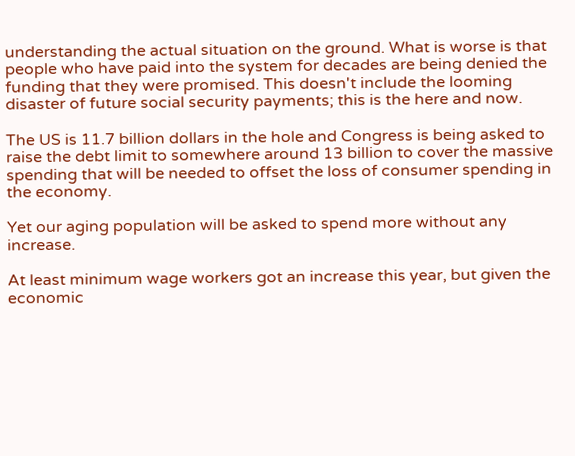understanding the actual situation on the ground. What is worse is that people who have paid into the system for decades are being denied the funding that they were promised. This doesn't include the looming disaster of future social security payments; this is the here and now.

The US is 11.7 billion dollars in the hole and Congress is being asked to raise the debt limit to somewhere around 13 billion to cover the massive spending that will be needed to offset the loss of consumer spending in the economy.

Yet our aging population will be asked to spend more without any increase.

At least minimum wage workers got an increase this year, but given the economic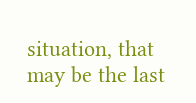situation, that may be the last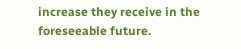increase they receive in the foreseeable future.